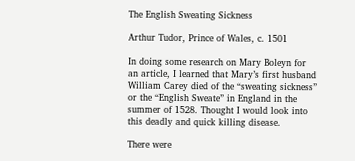The English Sweating Sickness

Arthur Tudor, Prince of Wales, c. 1501

In doing some research on Mary Boleyn for an article, I learned that Mary’s first husband William Carey died of the “sweating sickness” or the “English Sweate” in England in the summer of 1528. Thought I would look into this deadly and quick killing disease.

There were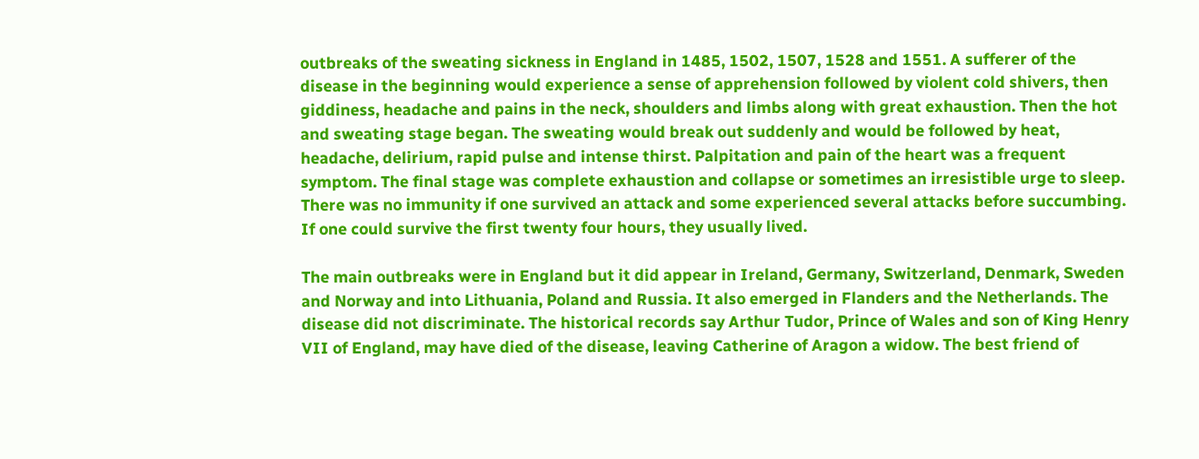outbreaks of the sweating sickness in England in 1485, 1502, 1507, 1528 and 1551. A sufferer of the disease in the beginning would experience a sense of apprehension followed by violent cold shivers, then giddiness, headache and pains in the neck, shoulders and limbs along with great exhaustion. Then the hot and sweating stage began. The sweating would break out suddenly and would be followed by heat, headache, delirium, rapid pulse and intense thirst. Palpitation and pain of the heart was a frequent symptom. The final stage was complete exhaustion and collapse or sometimes an irresistible urge to sleep. There was no immunity if one survived an attack and some experienced several attacks before succumbing. If one could survive the first twenty four hours, they usually lived.

The main outbreaks were in England but it did appear in Ireland, Germany, Switzerland, Denmark, Sweden and Norway and into Lithuania, Poland and Russia. It also emerged in Flanders and the Netherlands. The disease did not discriminate. The historical records say Arthur Tudor, Prince of Wales and son of King Henry VII of England, may have died of the disease, leaving Catherine of Aragon a widow. The best friend of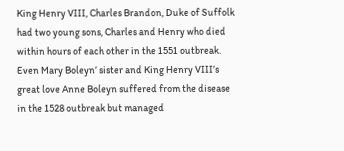King Henry VIII, Charles Brandon, Duke of Suffolk had two young sons, Charles and Henry who died within hours of each other in the 1551 outbreak. Even Mary Boleyn’ sister and King Henry VIII’s great love Anne Boleyn suffered from the disease in the 1528 outbreak but managed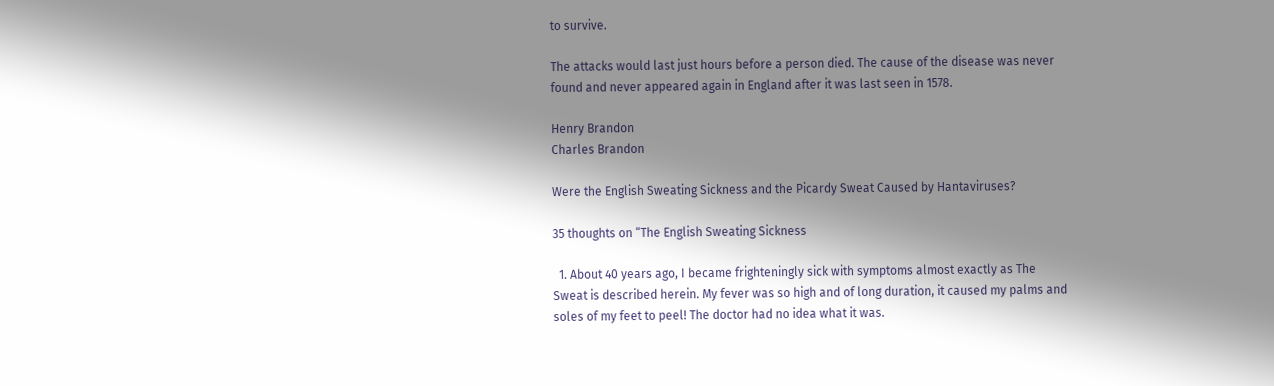to survive.

The attacks would last just hours before a person died. The cause of the disease was never found and never appeared again in England after it was last seen in 1578.

Henry Brandon
Charles Brandon

Were the English Sweating Sickness and the Picardy Sweat Caused by Hantaviruses?

35 thoughts on “The English Sweating Sickness

  1. About 40 years ago, I became frighteningly sick with symptoms almost exactly as The Sweat is described herein. My fever was so high and of long duration, it caused my palms and soles of my feet to peel! The doctor had no idea what it was.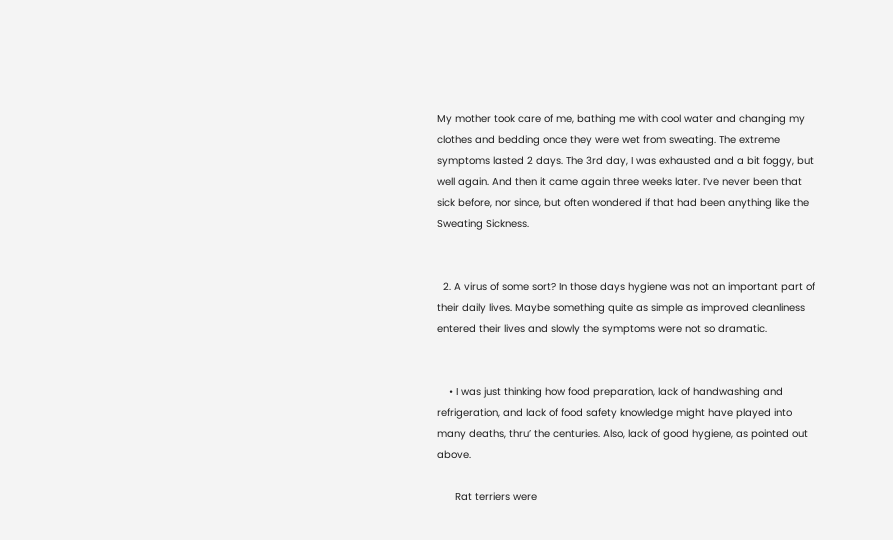My mother took care of me, bathing me with cool water and changing my clothes and bedding once they were wet from sweating. The extreme symptoms lasted 2 days. The 3rd day, I was exhausted and a bit foggy, but well again. And then it came again three weeks later. I’ve never been that sick before, nor since, but often wondered if that had been anything like the Sweating Sickness.


  2. A virus of some sort? In those days hygiene was not an important part of their daily lives. Maybe something quite as simple as improved cleanliness entered their lives and slowly the symptoms were not so dramatic.


    • I was just thinking how food preparation, lack of handwashing and refrigeration, and lack of food safety knowledge might have played into many deaths, thru’ the centuries. Also, lack of good hygiene, as pointed out above.

      Rat terriers were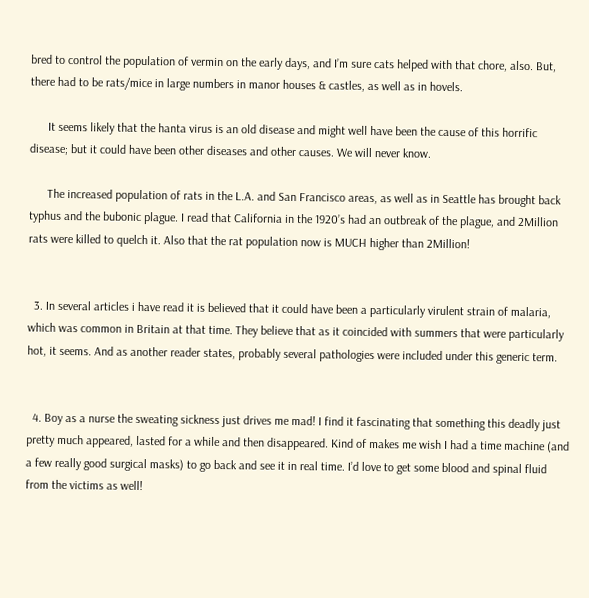bred to control the population of vermin on the early days, and I’m sure cats helped with that chore, also. But, there had to be rats/mice in large numbers in manor houses & castles, as well as in hovels.

      It seems likely that the hanta virus is an old disease and might well have been the cause of this horrific disease; but it could have been other diseases and other causes. We will never know.

      The increased population of rats in the L.A. and San Francisco areas, as well as in Seattle has brought back typhus and the bubonic plague. I read that California in the 1920’s had an outbreak of the plague, and 2Million rats were killed to quelch it. Also that the rat population now is MUCH higher than 2Million!


  3. In several articles i have read it is believed that it could have been a particularly virulent strain of malaria, which was common in Britain at that time. They believe that as it coincided with summers that were particularly hot, it seems. And as another reader states, probably several pathologies were included under this generic term.


  4. Boy as a nurse the sweating sickness just drives me mad! I find it fascinating that something this deadly just pretty much appeared, lasted for a while and then disappeared. Kind of makes me wish I had a time machine (and a few really good surgical masks) to go back and see it in real time. I’d love to get some blood and spinal fluid from the victims as well!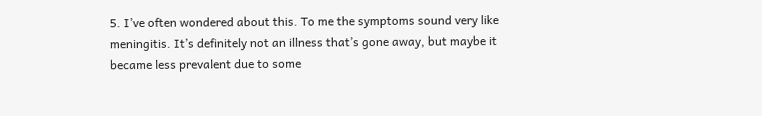5. I’ve often wondered about this. To me the symptoms sound very like meningitis. It’s definitely not an illness that’s gone away, but maybe it became less prevalent due to some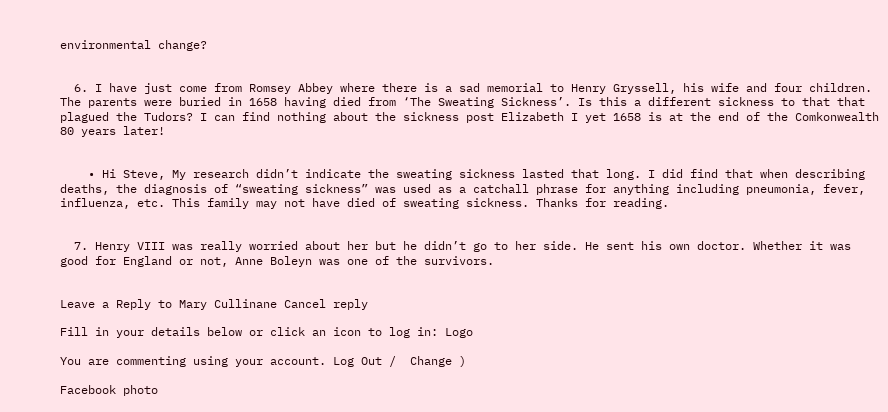environmental change?


  6. I have just come from Romsey Abbey where there is a sad memorial to Henry Gryssell, his wife and four children. The parents were buried in 1658 having died from ‘The Sweating Sickness’. Is this a different sickness to that that plagued the Tudors? I can find nothing about the sickness post Elizabeth I yet 1658 is at the end of the Comkonwealth 80 years later!


    • Hi Steve, My research didn’t indicate the sweating sickness lasted that long. I did find that when describing deaths, the diagnosis of “sweating sickness” was used as a catchall phrase for anything including pneumonia, fever, influenza, etc. This family may not have died of sweating sickness. Thanks for reading.


  7. Henry VIII was really worried about her but he didn’t go to her side. He sent his own doctor. Whether it was good for England or not, Anne Boleyn was one of the survivors.


Leave a Reply to Mary Cullinane Cancel reply

Fill in your details below or click an icon to log in: Logo

You are commenting using your account. Log Out /  Change )

Facebook photo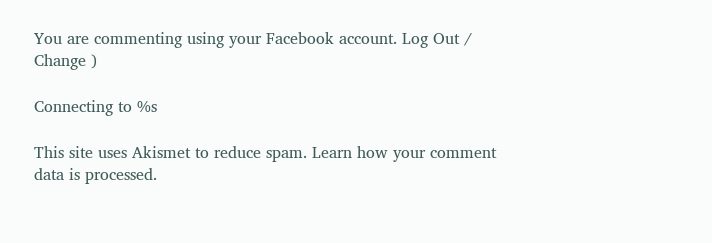You are commenting using your Facebook account. Log Out /  Change )

Connecting to %s

This site uses Akismet to reduce spam. Learn how your comment data is processed.